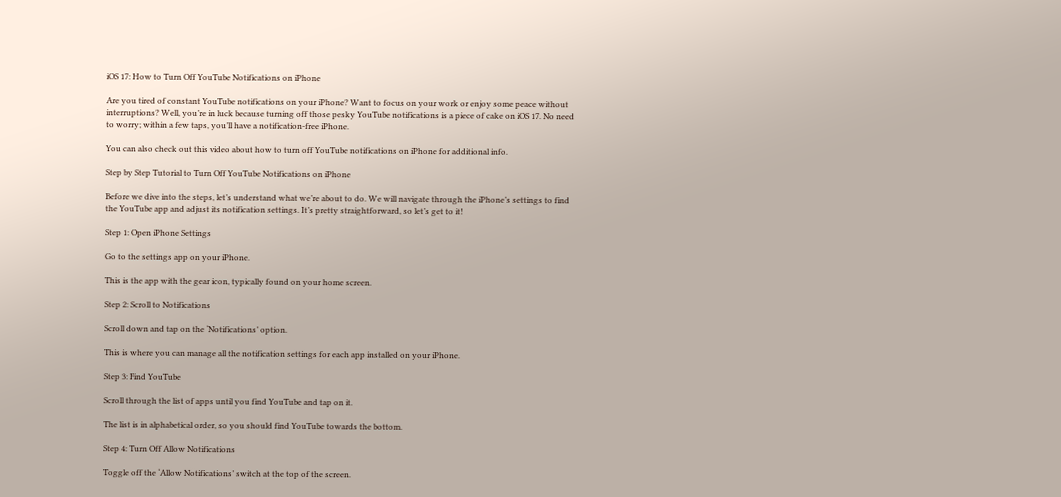iOS 17: How to Turn Off YouTube Notifications on iPhone

Are you tired of constant YouTube notifications on your iPhone? Want to focus on your work or enjoy some peace without interruptions? Well, you’re in luck because turning off those pesky YouTube notifications is a piece of cake on iOS 17. No need to worry; within a few taps, you’ll have a notification-free iPhone.

You can also check out this video about how to turn off YouTube notifications on iPhone for additional info.

Step by Step Tutorial to Turn Off YouTube Notifications on iPhone

Before we dive into the steps, let’s understand what we’re about to do. We will navigate through the iPhone’s settings to find the YouTube app and adjust its notification settings. It’s pretty straightforward, so let’s get to it!

Step 1: Open iPhone Settings

Go to the settings app on your iPhone.

This is the app with the gear icon, typically found on your home screen.

Step 2: Scroll to Notifications

Scroll down and tap on the ‘Notifications’ option.

This is where you can manage all the notification settings for each app installed on your iPhone.

Step 3: Find YouTube

Scroll through the list of apps until you find YouTube and tap on it.

The list is in alphabetical order, so you should find YouTube towards the bottom.

Step 4: Turn Off Allow Notifications

Toggle off the ‘Allow Notifications’ switch at the top of the screen.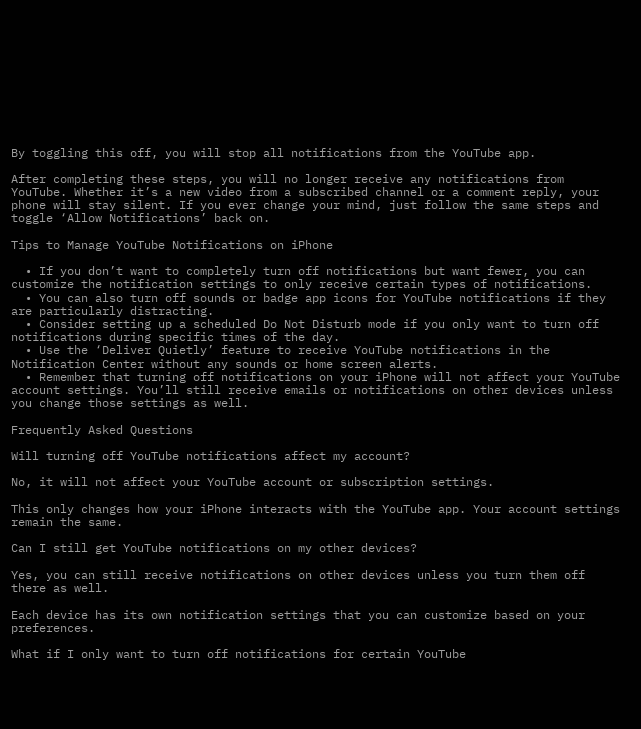By toggling this off, you will stop all notifications from the YouTube app.

After completing these steps, you will no longer receive any notifications from YouTube. Whether it’s a new video from a subscribed channel or a comment reply, your phone will stay silent. If you ever change your mind, just follow the same steps and toggle ‘Allow Notifications’ back on.

Tips to Manage YouTube Notifications on iPhone

  • If you don’t want to completely turn off notifications but want fewer, you can customize the notification settings to only receive certain types of notifications.
  • You can also turn off sounds or badge app icons for YouTube notifications if they are particularly distracting.
  • Consider setting up a scheduled Do Not Disturb mode if you only want to turn off notifications during specific times of the day.
  • Use the ‘Deliver Quietly’ feature to receive YouTube notifications in the Notification Center without any sounds or home screen alerts.
  • Remember that turning off notifications on your iPhone will not affect your YouTube account settings. You’ll still receive emails or notifications on other devices unless you change those settings as well.

Frequently Asked Questions

Will turning off YouTube notifications affect my account?

No, it will not affect your YouTube account or subscription settings.

This only changes how your iPhone interacts with the YouTube app. Your account settings remain the same.

Can I still get YouTube notifications on my other devices?

Yes, you can still receive notifications on other devices unless you turn them off there as well.

Each device has its own notification settings that you can customize based on your preferences.

What if I only want to turn off notifications for certain YouTube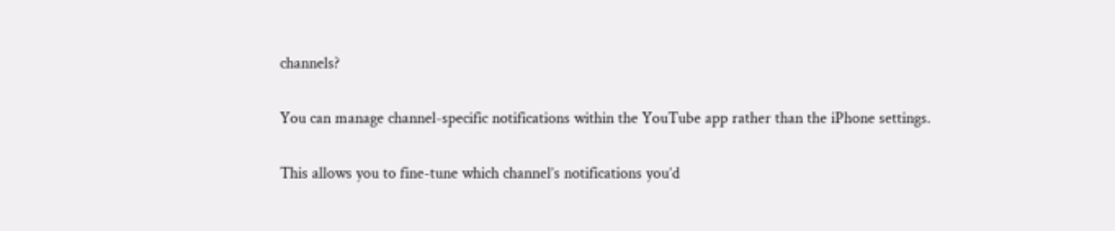channels?

You can manage channel-specific notifications within the YouTube app rather than the iPhone settings.

This allows you to fine-tune which channel’s notifications you’d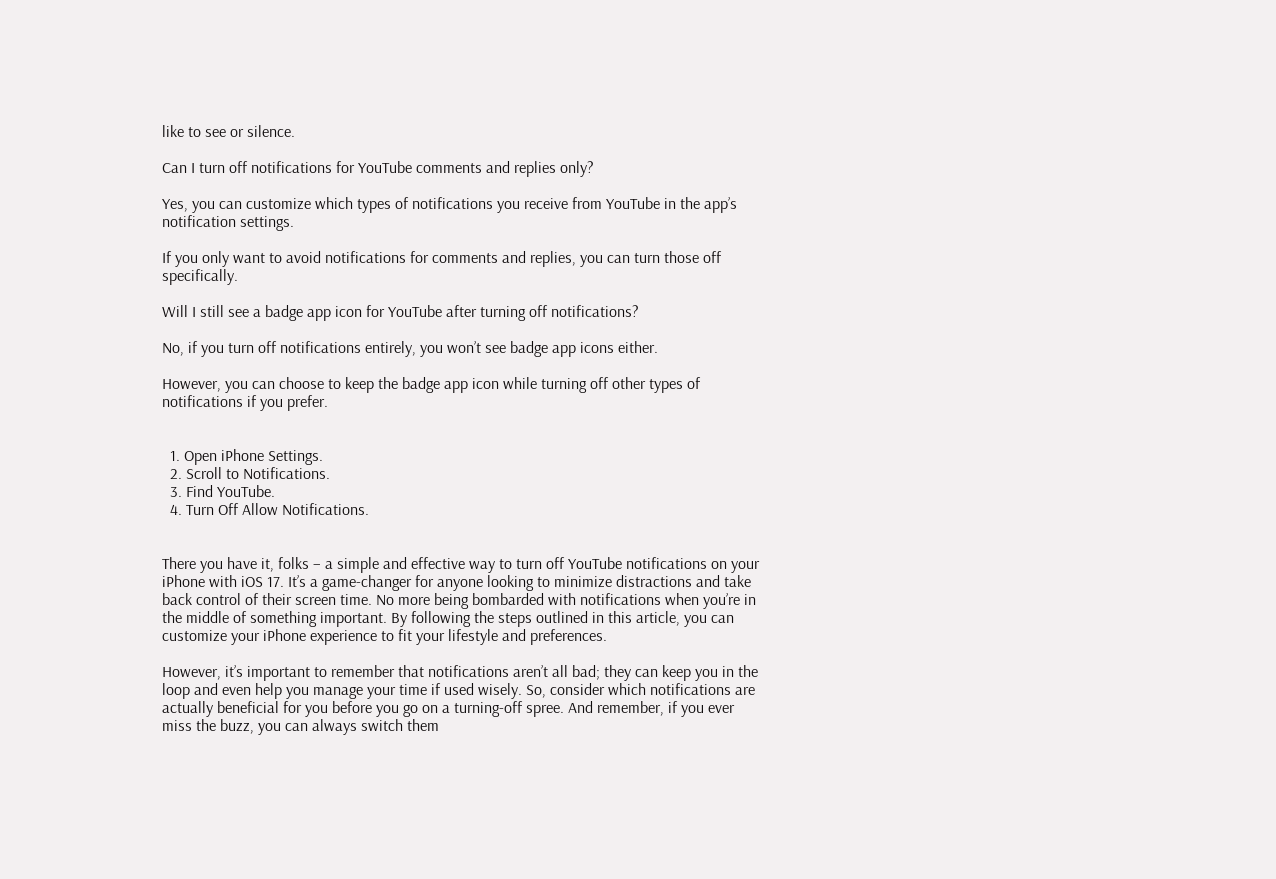like to see or silence.

Can I turn off notifications for YouTube comments and replies only?

Yes, you can customize which types of notifications you receive from YouTube in the app’s notification settings.

If you only want to avoid notifications for comments and replies, you can turn those off specifically.

Will I still see a badge app icon for YouTube after turning off notifications?

No, if you turn off notifications entirely, you won’t see badge app icons either.

However, you can choose to keep the badge app icon while turning off other types of notifications if you prefer.


  1. Open iPhone Settings.
  2. Scroll to Notifications.
  3. Find YouTube.
  4. Turn Off Allow Notifications.


There you have it, folks – a simple and effective way to turn off YouTube notifications on your iPhone with iOS 17. It’s a game-changer for anyone looking to minimize distractions and take back control of their screen time. No more being bombarded with notifications when you’re in the middle of something important. By following the steps outlined in this article, you can customize your iPhone experience to fit your lifestyle and preferences.

However, it’s important to remember that notifications aren’t all bad; they can keep you in the loop and even help you manage your time if used wisely. So, consider which notifications are actually beneficial for you before you go on a turning-off spree. And remember, if you ever miss the buzz, you can always switch them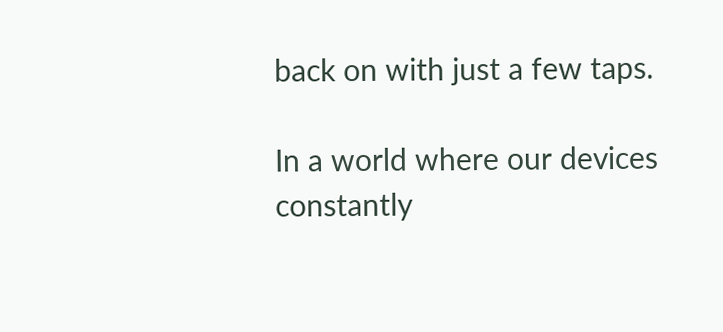back on with just a few taps.

In a world where our devices constantly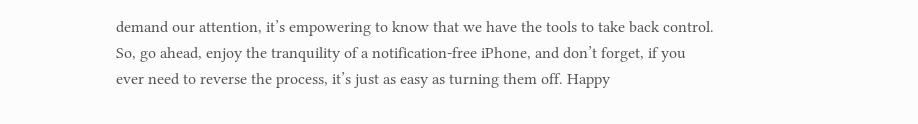demand our attention, it’s empowering to know that we have the tools to take back control. So, go ahead, enjoy the tranquility of a notification-free iPhone, and don’t forget, if you ever need to reverse the process, it’s just as easy as turning them off. Happy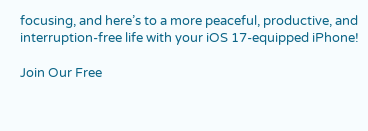focusing, and here’s to a more peaceful, productive, and interruption-free life with your iOS 17-equipped iPhone!

Join Our Free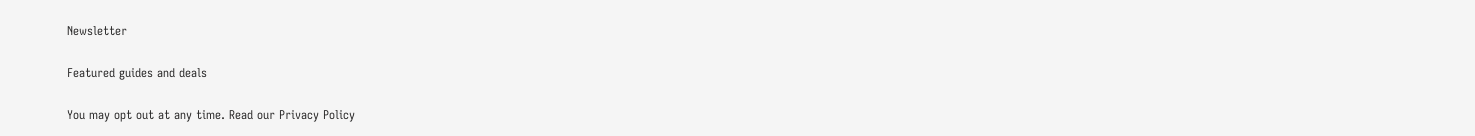Newsletter

Featured guides and deals

You may opt out at any time. Read our Privacy Policy